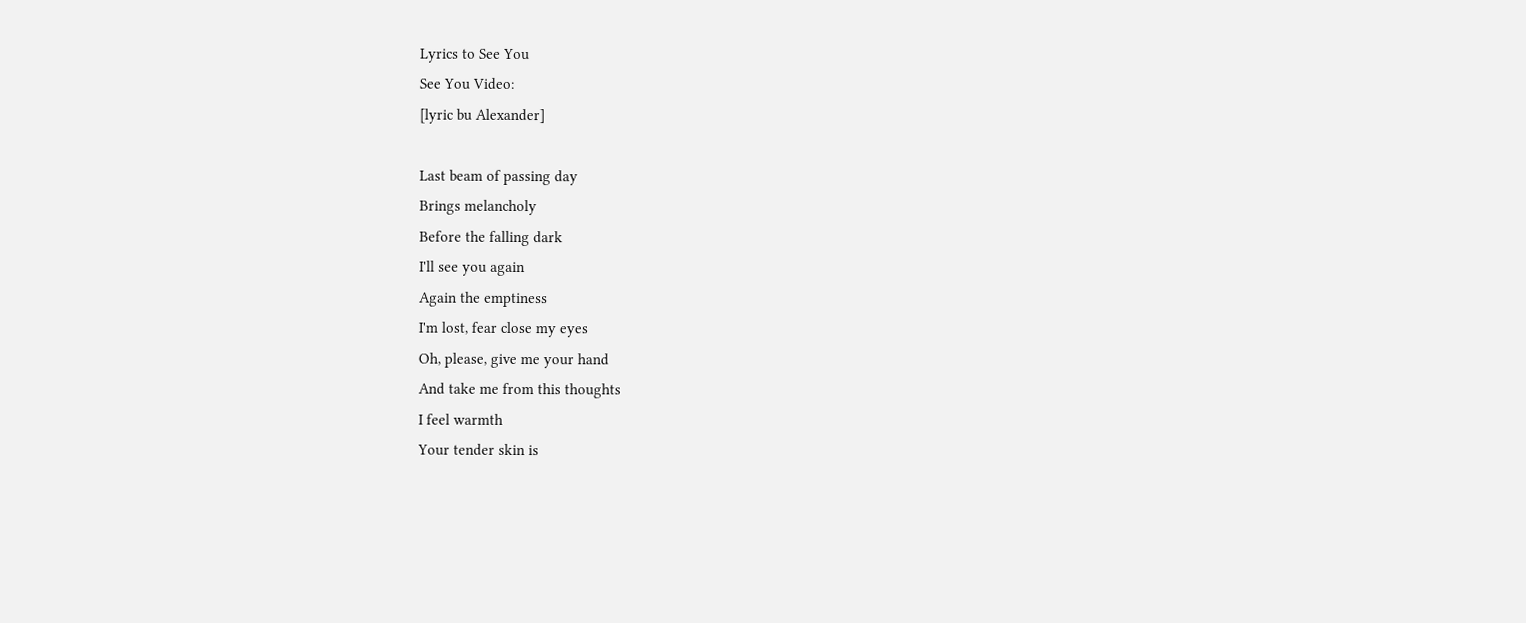Lyrics to See You
See You Video:
[lyric bu Alexander]

Last beam of passing day
Brings melancholy
Before the falling dark
I'll see you again
Again the emptiness
I'm lost, fear close my eyes
Oh, please, give me your hand
And take me from this thoughts
I feel warmth
Your tender skin is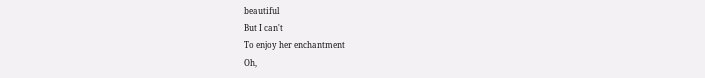beautiful
But I can't
To enjoy her enchantment
Oh,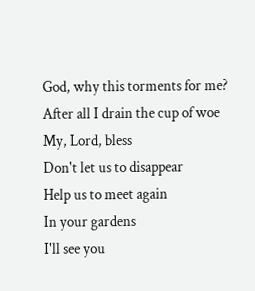God, why this torments for me?
After all I drain the cup of woe
My, Lord, bless
Don't let us to disappear
Help us to meet again
In your gardens
I'll see you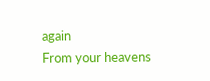again
From your heavens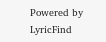Powered by LyricFind